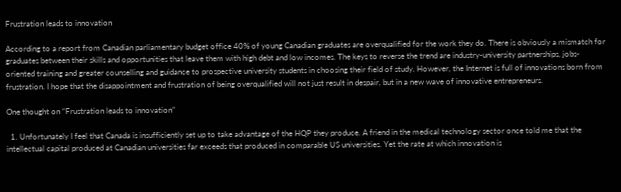Frustration leads to innovation

According to a report from Canadian parliamentary budget office 40% of young Canadian graduates are overqualified for the work they do. There is obviously a mismatch for graduates between their skills and opportunities that leave them with high debt and low incomes. The keys to reverse the trend are industry-university partnerships, jobs-oriented training and greater counselling and guidance to prospective university students in choosing their field of study. However, the Internet is full of innovations born from frustration. I hope that the disappointment and frustration of being overqualified will not just result in despair, but in a new wave of innovative entrepreneurs.

One thought on “Frustration leads to innovation”

  1. Unfortunately I feel that Canada is insufficiently set up to take advantage of the HQP they produce. A friend in the medical technology sector once told me that the intellectual capital produced at Canadian universities far exceeds that produced in comparable US universities. Yet the rate at which innovation is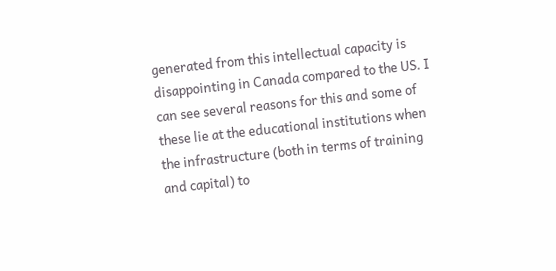generated from this intellectual capacity is disappointing in Canada compared to the US. I can see several reasons for this and some of these lie at the educational institutions when the infrastructure (both in terms of training and capital) to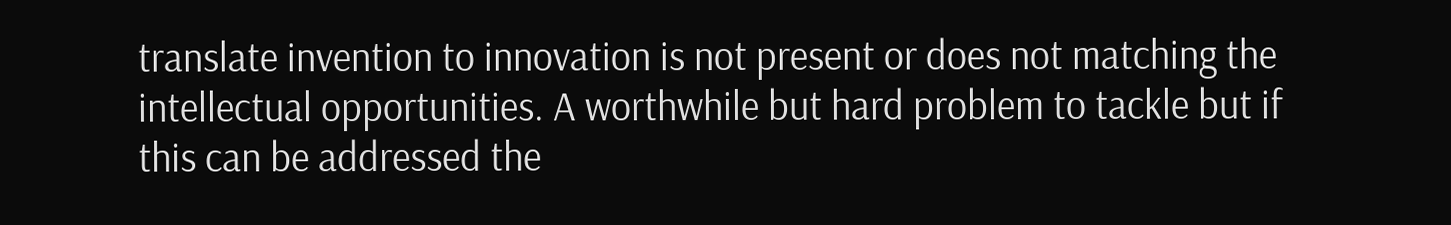translate invention to innovation is not present or does not matching the intellectual opportunities. A worthwhile but hard problem to tackle but if this can be addressed the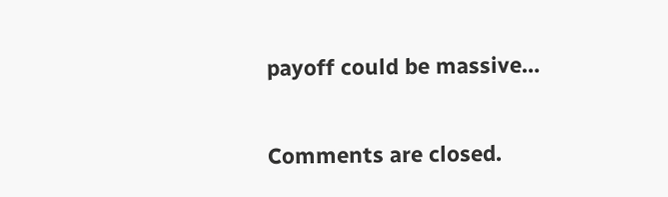payoff could be massive…

Comments are closed.